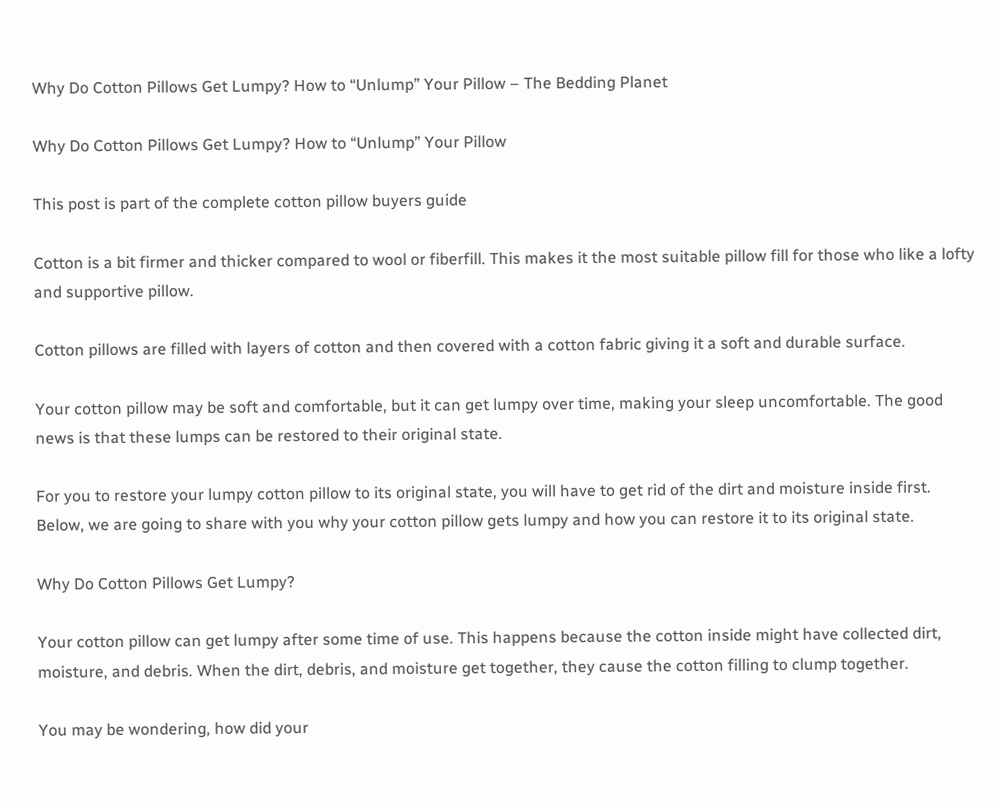Why Do Cotton Pillows Get Lumpy? How to “Unlump” Your Pillow – The Bedding Planet

Why Do Cotton Pillows Get Lumpy? How to “Unlump” Your Pillow

This post is part of the complete cotton pillow buyers guide

Cotton is a bit firmer and thicker compared to wool or fiberfill. This makes it the most suitable pillow fill for those who like a lofty and supportive pillow.

Cotton pillows are filled with layers of cotton and then covered with a cotton fabric giving it a soft and durable surface.

Your cotton pillow may be soft and comfortable, but it can get lumpy over time, making your sleep uncomfortable. The good news is that these lumps can be restored to their original state.

For you to restore your lumpy cotton pillow to its original state, you will have to get rid of the dirt and moisture inside first. Below, we are going to share with you why your cotton pillow gets lumpy and how you can restore it to its original state.

Why Do Cotton Pillows Get Lumpy?

Your cotton pillow can get lumpy after some time of use. This happens because the cotton inside might have collected dirt, moisture, and debris. When the dirt, debris, and moisture get together, they cause the cotton filling to clump together.

You may be wondering, how did your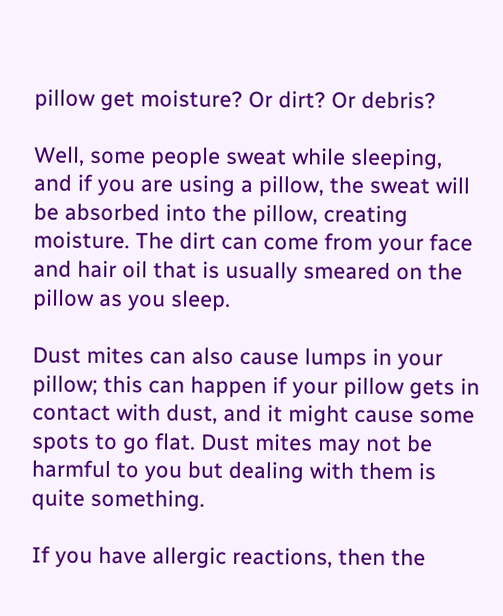pillow get moisture? Or dirt? Or debris?

Well, some people sweat while sleeping, and if you are using a pillow, the sweat will be absorbed into the pillow, creating moisture. The dirt can come from your face and hair oil that is usually smeared on the pillow as you sleep.

Dust mites can also cause lumps in your pillow; this can happen if your pillow gets in contact with dust, and it might cause some spots to go flat. Dust mites may not be harmful to you but dealing with them is quite something.

If you have allergic reactions, then the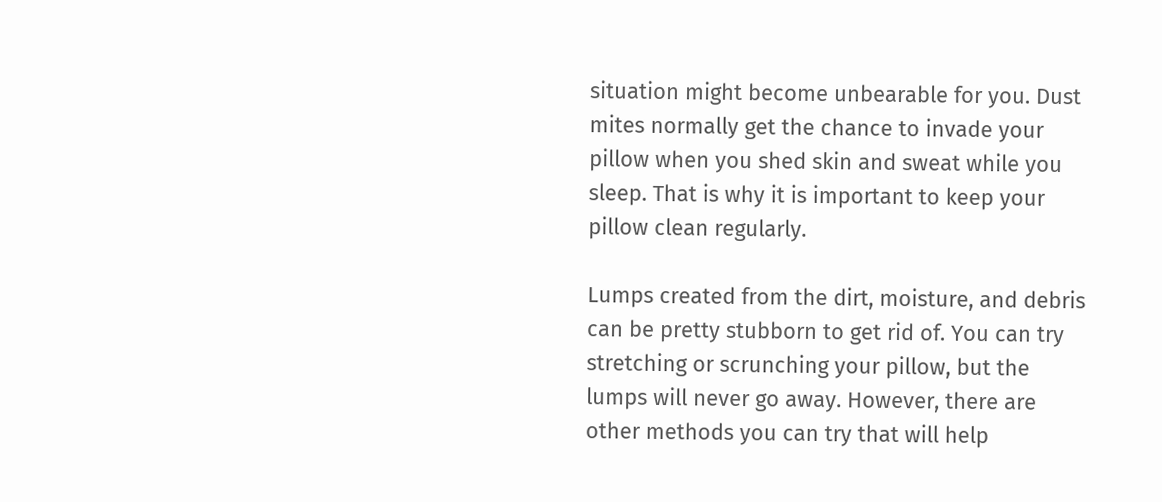situation might become unbearable for you. Dust mites normally get the chance to invade your pillow when you shed skin and sweat while you sleep. That is why it is important to keep your pillow clean regularly.

Lumps created from the dirt, moisture, and debris can be pretty stubborn to get rid of. You can try stretching or scrunching your pillow, but the lumps will never go away. However, there are other methods you can try that will help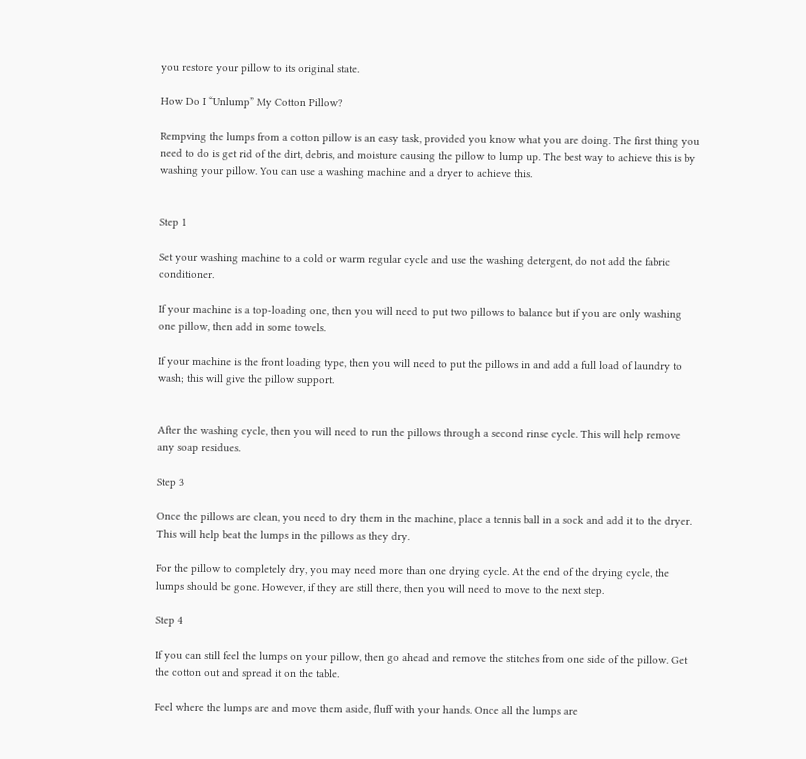you restore your pillow to its original state.

How Do I “Unlump” My Cotton Pillow?

Rempving the lumps from a cotton pillow is an easy task, provided you know what you are doing. The first thing you need to do is get rid of the dirt, debris, and moisture causing the pillow to lump up. The best way to achieve this is by washing your pillow. You can use a washing machine and a dryer to achieve this.


Step 1

Set your washing machine to a cold or warm regular cycle and use the washing detergent, do not add the fabric conditioner.

If your machine is a top-loading one, then you will need to put two pillows to balance but if you are only washing one pillow, then add in some towels.

If your machine is the front loading type, then you will need to put the pillows in and add a full load of laundry to wash; this will give the pillow support.


After the washing cycle, then you will need to run the pillows through a second rinse cycle. This will help remove any soap residues.

Step 3

Once the pillows are clean, you need to dry them in the machine, place a tennis ball in a sock and add it to the dryer. This will help beat the lumps in the pillows as they dry.

For the pillow to completely dry, you may need more than one drying cycle. At the end of the drying cycle, the lumps should be gone. However, if they are still there, then you will need to move to the next step.

Step 4

If you can still feel the lumps on your pillow, then go ahead and remove the stitches from one side of the pillow. Get the cotton out and spread it on the table.

Feel where the lumps are and move them aside, fluff with your hands. Once all the lumps are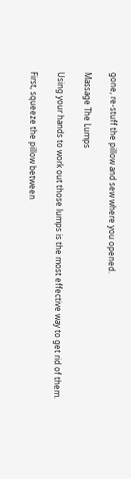gone, re-stuff the pillow and sew where you opened.

Massage The Lumps

Using your hands to work out those lumps is the most effective way to get rid of them.

First, squeeze the pillow between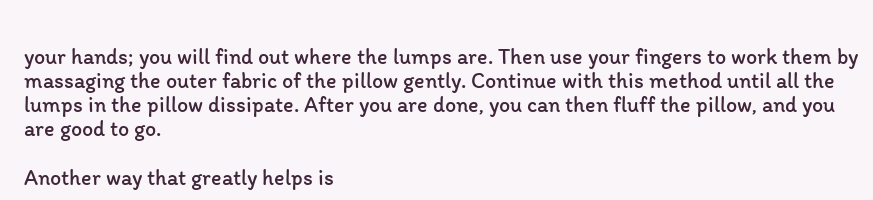your hands; you will find out where the lumps are. Then use your fingers to work them by massaging the outer fabric of the pillow gently. Continue with this method until all the lumps in the pillow dissipate. After you are done, you can then fluff the pillow, and you are good to go.

Another way that greatly helps is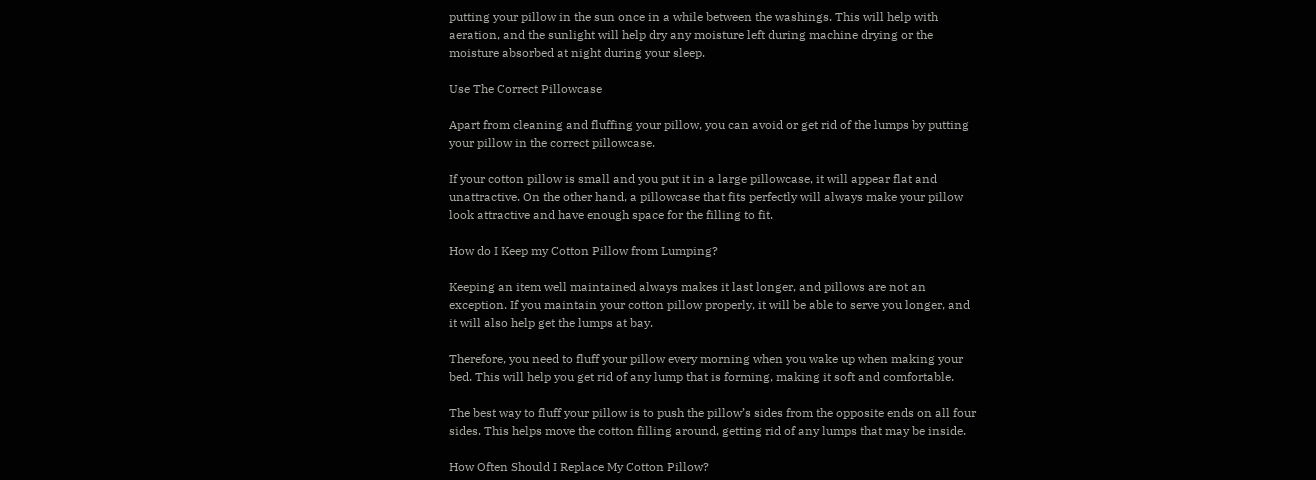putting your pillow in the sun once in a while between the washings. This will help with aeration, and the sunlight will help dry any moisture left during machine drying or the moisture absorbed at night during your sleep.

Use The Correct Pillowcase

Apart from cleaning and fluffing your pillow, you can avoid or get rid of the lumps by putting your pillow in the correct pillowcase.

If your cotton pillow is small and you put it in a large pillowcase, it will appear flat and unattractive. On the other hand, a pillowcase that fits perfectly will always make your pillow look attractive and have enough space for the filling to fit.

How do I Keep my Cotton Pillow from Lumping?

Keeping an item well maintained always makes it last longer, and pillows are not an exception. If you maintain your cotton pillow properly, it will be able to serve you longer, and it will also help get the lumps at bay.

Therefore, you need to fluff your pillow every morning when you wake up when making your bed. This will help you get rid of any lump that is forming, making it soft and comfortable.

The best way to fluff your pillow is to push the pillow’s sides from the opposite ends on all four sides. This helps move the cotton filling around, getting rid of any lumps that may be inside.

How Often Should I Replace My Cotton Pillow?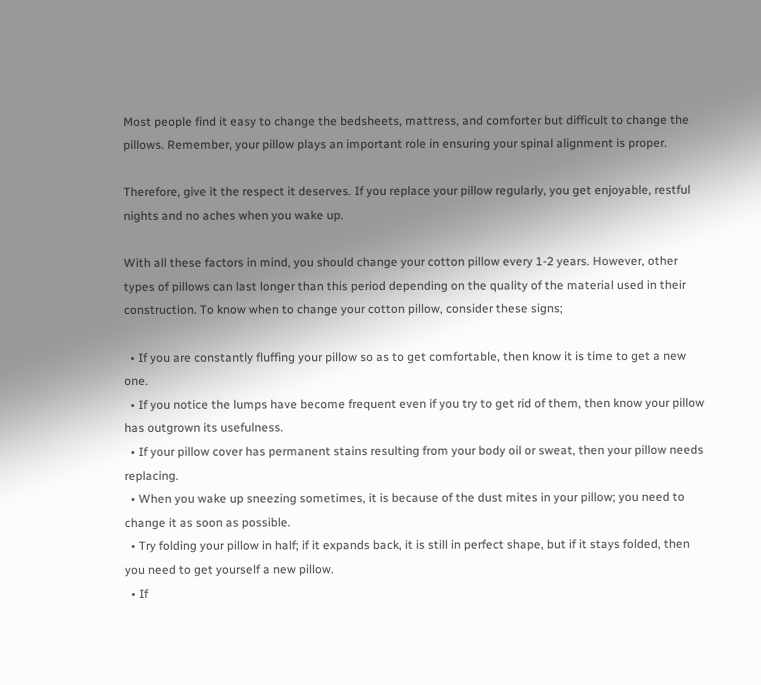Most people find it easy to change the bedsheets, mattress, and comforter but difficult to change the pillows. Remember, your pillow plays an important role in ensuring your spinal alignment is proper.

Therefore, give it the respect it deserves. If you replace your pillow regularly, you get enjoyable, restful nights and no aches when you wake up.

With all these factors in mind, you should change your cotton pillow every 1-2 years. However, other types of pillows can last longer than this period depending on the quality of the material used in their construction. To know when to change your cotton pillow, consider these signs;

  • If you are constantly fluffing your pillow so as to get comfortable, then know it is time to get a new one.
  • If you notice the lumps have become frequent even if you try to get rid of them, then know your pillow has outgrown its usefulness.
  • If your pillow cover has permanent stains resulting from your body oil or sweat, then your pillow needs replacing.
  • When you wake up sneezing sometimes, it is because of the dust mites in your pillow; you need to change it as soon as possible.
  • Try folding your pillow in half; if it expands back, it is still in perfect shape, but if it stays folded, then you need to get yourself a new pillow.
  • If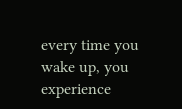every time you wake up, you experience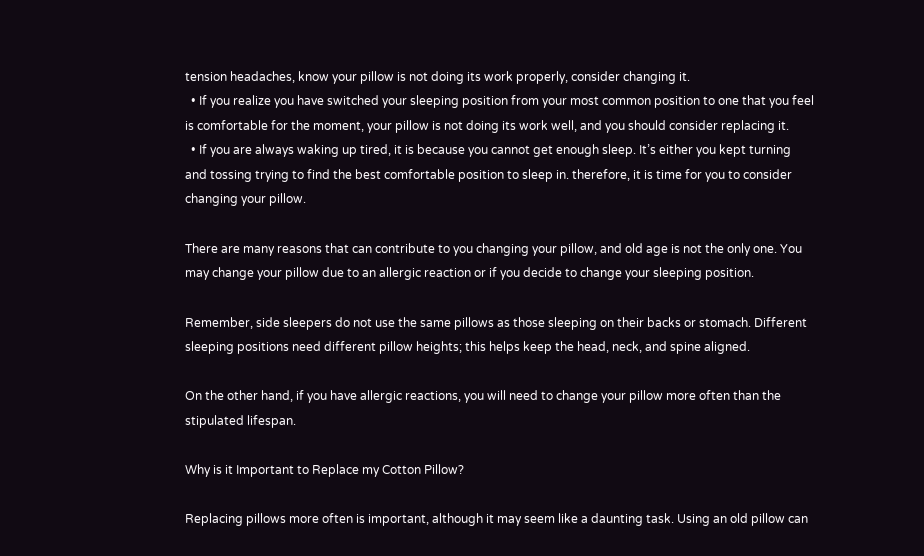tension headaches, know your pillow is not doing its work properly, consider changing it.
  • If you realize you have switched your sleeping position from your most common position to one that you feel is comfortable for the moment, your pillow is not doing its work well, and you should consider replacing it.
  • If you are always waking up tired, it is because you cannot get enough sleep. It’s either you kept turning and tossing trying to find the best comfortable position to sleep in. therefore, it is time for you to consider changing your pillow.

There are many reasons that can contribute to you changing your pillow, and old age is not the only one. You may change your pillow due to an allergic reaction or if you decide to change your sleeping position.

Remember, side sleepers do not use the same pillows as those sleeping on their backs or stomach. Different sleeping positions need different pillow heights; this helps keep the head, neck, and spine aligned.

On the other hand, if you have allergic reactions, you will need to change your pillow more often than the stipulated lifespan.

Why is it Important to Replace my Cotton Pillow?

Replacing pillows more often is important, although it may seem like a daunting task. Using an old pillow can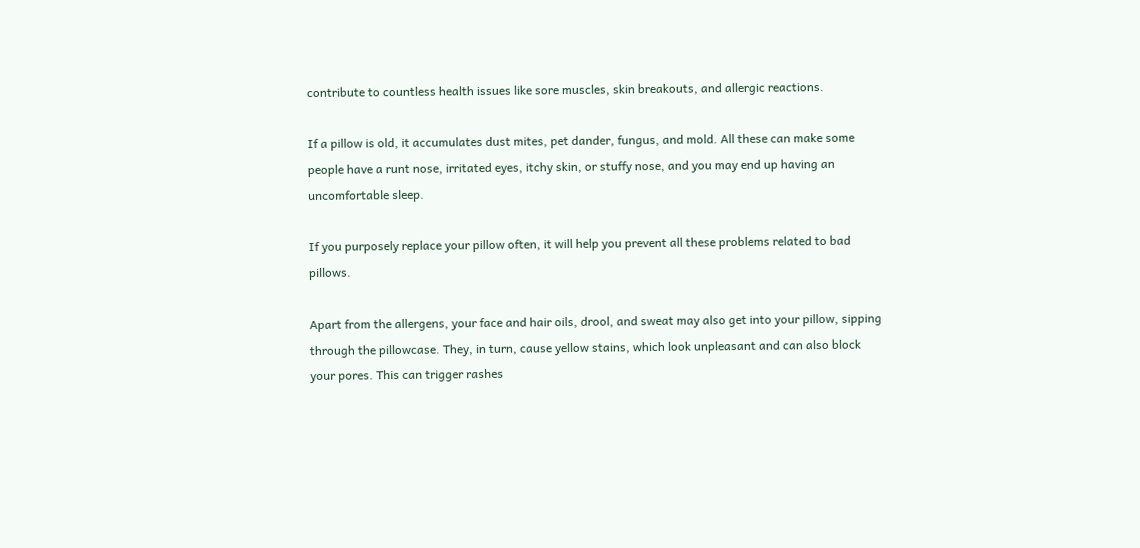contribute to countless health issues like sore muscles, skin breakouts, and allergic reactions.

If a pillow is old, it accumulates dust mites, pet dander, fungus, and mold. All these can make some people have a runt nose, irritated eyes, itchy skin, or stuffy nose, and you may end up having an uncomfortable sleep.

If you purposely replace your pillow often, it will help you prevent all these problems related to bad pillows.

Apart from the allergens, your face and hair oils, drool, and sweat may also get into your pillow, sipping through the pillowcase. They, in turn, cause yellow stains, which look unpleasant and can also block your pores. This can trigger rashes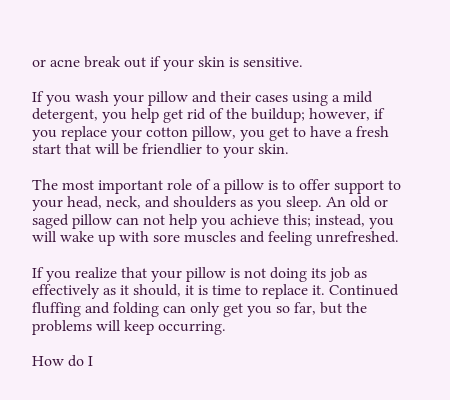or acne break out if your skin is sensitive.

If you wash your pillow and their cases using a mild detergent, you help get rid of the buildup; however, if you replace your cotton pillow, you get to have a fresh start that will be friendlier to your skin.

The most important role of a pillow is to offer support to your head, neck, and shoulders as you sleep. An old or saged pillow can not help you achieve this; instead, you will wake up with sore muscles and feeling unrefreshed.

If you realize that your pillow is not doing its job as effectively as it should, it is time to replace it. Continued fluffing and folding can only get you so far, but the problems will keep occurring.

How do I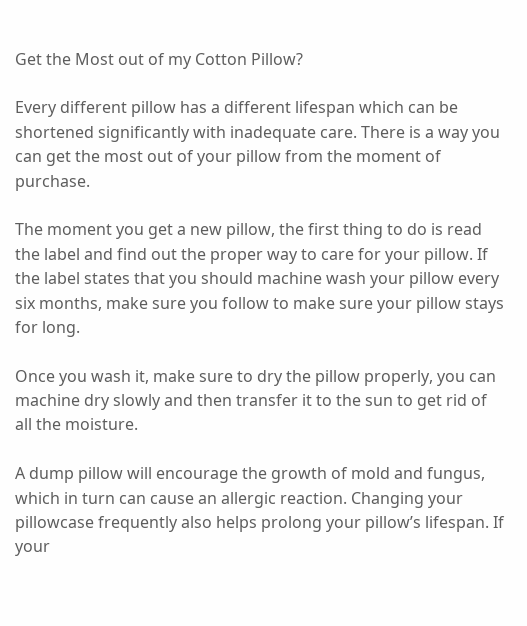Get the Most out of my Cotton Pillow?

Every different pillow has a different lifespan which can be shortened significantly with inadequate care. There is a way you can get the most out of your pillow from the moment of purchase.

The moment you get a new pillow, the first thing to do is read the label and find out the proper way to care for your pillow. If the label states that you should machine wash your pillow every six months, make sure you follow to make sure your pillow stays for long.

Once you wash it, make sure to dry the pillow properly, you can machine dry slowly and then transfer it to the sun to get rid of all the moisture.

A dump pillow will encourage the growth of mold and fungus, which in turn can cause an allergic reaction. Changing your pillowcase frequently also helps prolong your pillow’s lifespan. If your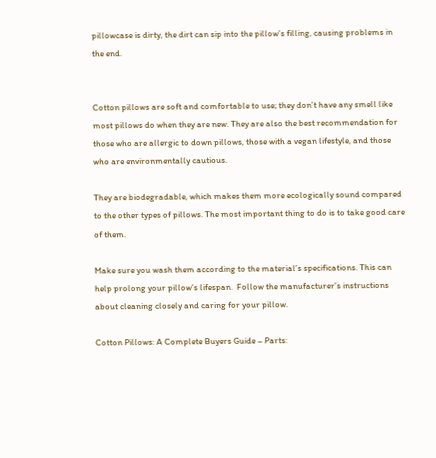pillowcase is dirty, the dirt can sip into the pillow’s filling, causing problems in the end.


Cotton pillows are soft and comfortable to use; they don’t have any smell like most pillows do when they are new. They are also the best recommendation for those who are allergic to down pillows, those with a vegan lifestyle, and those who are environmentally cautious.

They are biodegradable, which makes them more ecologically sound compared to the other types of pillows. The most important thing to do is to take good care of them.

Make sure you wash them according to the material’s specifications. This can help prolong your pillow’s lifespan.  Follow the manufacturer’s instructions about cleaning closely and caring for your pillow.

Cotton Pillows: A Complete Buyers Guide – Parts: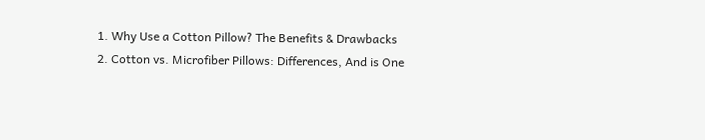1. Why Use a Cotton Pillow? The Benefits & Drawbacks
2. Cotton vs. Microfiber Pillows: Differences, And is One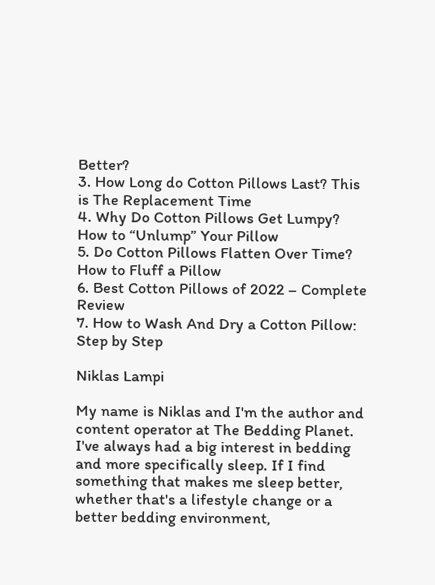Better?
3. How Long do Cotton Pillows Last? This is The Replacement Time
4. Why Do Cotton Pillows Get Lumpy? How to “Unlump” Your Pillow
5. Do Cotton Pillows Flatten Over Time? How to Fluff a Pillow
6. Best Cotton Pillows of 2022 – Complete Review
7. How to Wash And Dry a Cotton Pillow: Step by Step

Niklas Lampi

My name is Niklas and I'm the author and content operator at The Bedding Planet. I've always had a big interest in bedding and more specifically sleep. If I find something that makes me sleep better, whether that's a lifestyle change or a better bedding environment,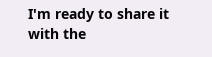I'm ready to share it with the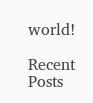world!

Recent Posts